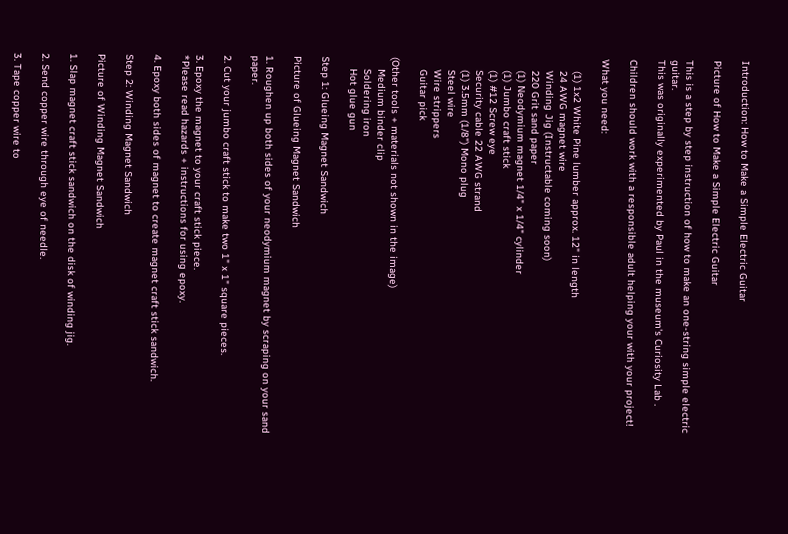Introduction: How to Make a Simple Electric Guitar

Picture of How to Make a Simple Electric Guitar

This is a step by step instruction of how to make an one-string simple electric guitar.
This was originally experimented by Paul in the museum's Curiosity Lab .

Children should work with a responsible adult helping your with your project!

What you need:

    (1) 1x2 White Pine lumber approx. 12" in length
    24 AWG magnet wire
    Winding Jig (Instructable coming soon)
    220 Grit sand paper
    (1) Neodymium magnet 1/4" x 1/4" cylinder
    (1) Jumbo craft stick
    (1) #12 Screw eye
    Security cable 22 AWG strand
    (1) 3.5mm (1/8") Mono plug
    Steel wire
    Wire strippers
    Guitar pick

(Other tools + materials not shown in the image)
    Medium binder clip
    Soldering iron
    Hot glue gun

Step 1: Glueing Magnet Sandwich

Picture of Glueing Magnet Sandwich

1. Roughen up both sides of your neodymium magnet by scraping on your sand paper.

2. Cut your jumbo craft stick to make two 1" x 1" square pieces.

3. Epoxy the magnet to your craft stick piece.
*Please read hazards + instructions for using epoxy.

4. Epoxy both sides of magnet to create magnet craft stick sandwich.

Step 2: Winding Magnet Sandwich

Picture of Winding Magnet Sandwich

1. Slap magnet craft stick sandwich on the disk of winding jig.

2. Send copper wire through eye of needle.

3. Tape copper wire to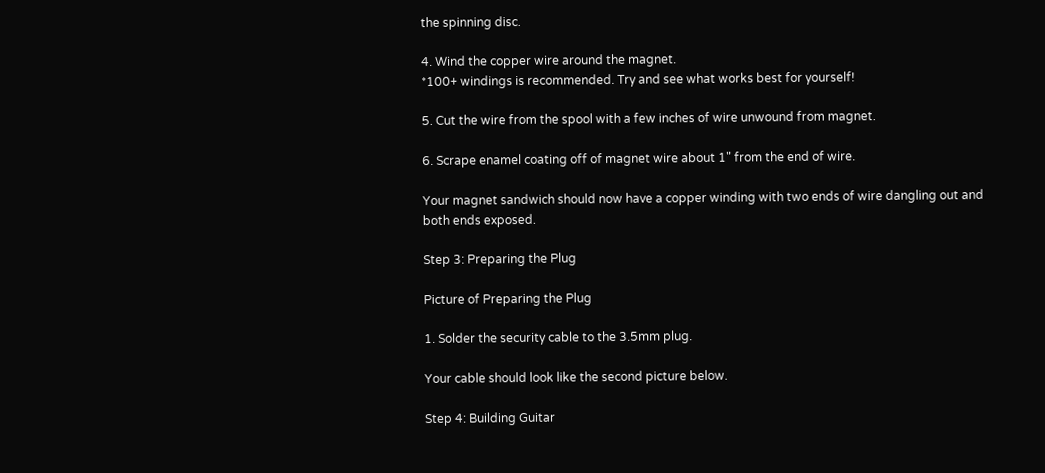the spinning disc.

4. Wind the copper wire around the magnet.
*100+ windings is recommended. Try and see what works best for yourself!

5. Cut the wire from the spool with a few inches of wire unwound from magnet.

6. Scrape enamel coating off of magnet wire about 1" from the end of wire.

Your magnet sandwich should now have a copper winding with two ends of wire dangling out and both ends exposed.

Step 3: Preparing the Plug

Picture of Preparing the Plug

1. Solder the security cable to the 3.5mm plug.

Your cable should look like the second picture below.

Step 4: Building Guitar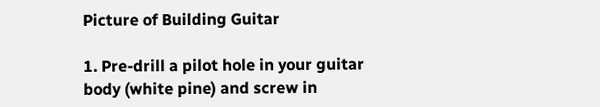Picture of Building Guitar

1. Pre-drill a pilot hole in your guitar body (white pine) and screw in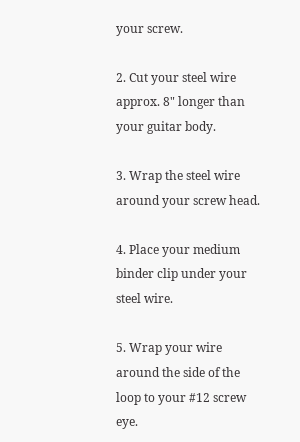your screw.

2. Cut your steel wire approx. 8" longer than your guitar body.

3. Wrap the steel wire around your screw head.

4. Place your medium binder clip under your steel wire.

5. Wrap your wire around the side of the loop to your #12 screw eye.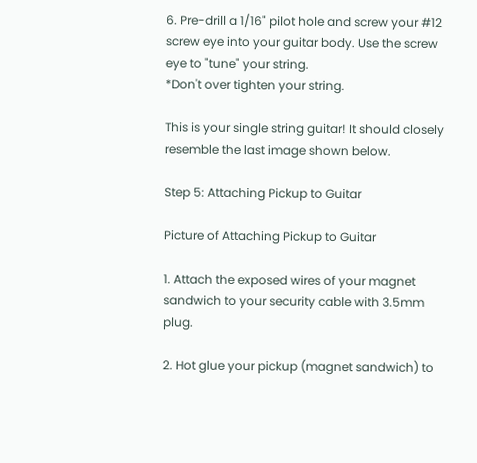6. Pre-drill a 1/16" pilot hole and screw your #12 screw eye into your guitar body. Use the screw eye to "tune" your string.
*Don't over tighten your string.

This is your single string guitar! It should closely resemble the last image shown below.

Step 5: Attaching Pickup to Guitar

Picture of Attaching Pickup to Guitar

1. Attach the exposed wires of your magnet sandwich to your security cable with 3.5mm plug.

2. Hot glue your pickup (magnet sandwich) to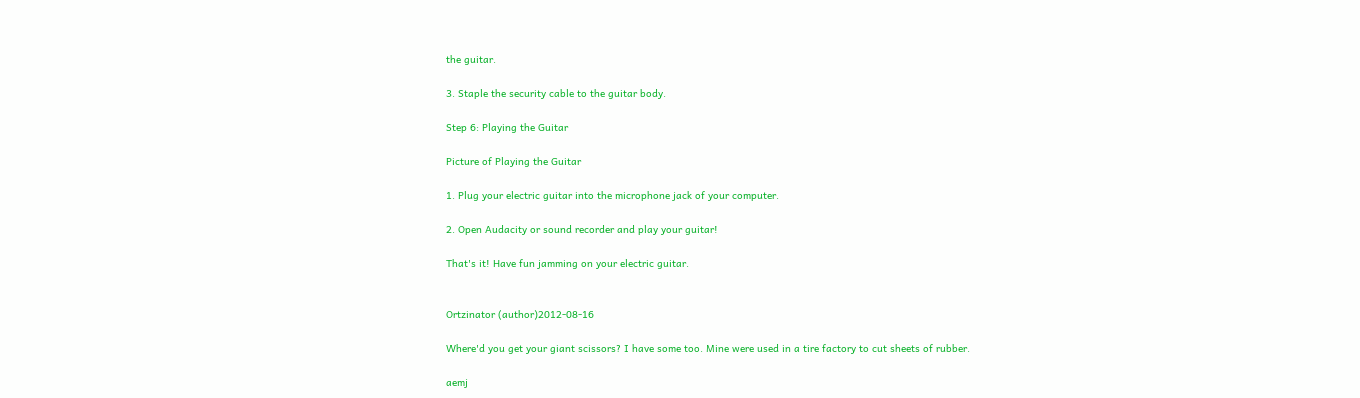the guitar.

3. Staple the security cable to the guitar body.

Step 6: Playing the Guitar

Picture of Playing the Guitar

1. Plug your electric guitar into the microphone jack of your computer.

2. Open Audacity or sound recorder and play your guitar!

That's it! Have fun jamming on your electric guitar.


Ortzinator (author)2012-08-16

Where'd you get your giant scissors? I have some too. Mine were used in a tire factory to cut sheets of rubber.

aemj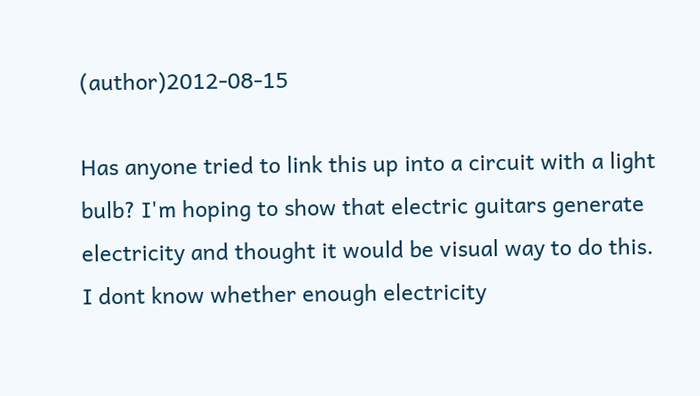(author)2012-08-15

Has anyone tried to link this up into a circuit with a light bulb? I'm hoping to show that electric guitars generate electricity and thought it would be visual way to do this. I dont know whether enough electricity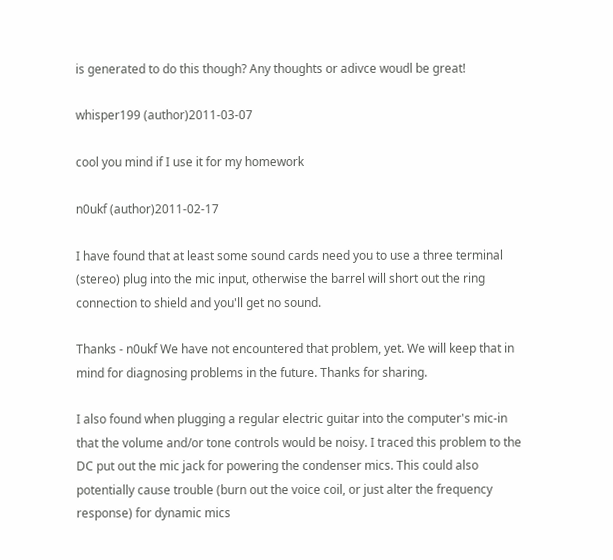is generated to do this though? Any thoughts or adivce woudl be great!

whisper199 (author)2011-03-07

cool you mind if I use it for my homework

n0ukf (author)2011-02-17

I have found that at least some sound cards need you to use a three terminal (stereo) plug into the mic input, otherwise the barrel will short out the ring connection to shield and you'll get no sound.

Thanks - n0ukf We have not encountered that problem, yet. We will keep that in mind for diagnosing problems in the future. Thanks for sharing.

I also found when plugging a regular electric guitar into the computer's mic-in that the volume and/or tone controls would be noisy. I traced this problem to the DC put out the mic jack for powering the condenser mics. This could also potentially cause trouble (burn out the voice coil, or just alter the frequency response) for dynamic mics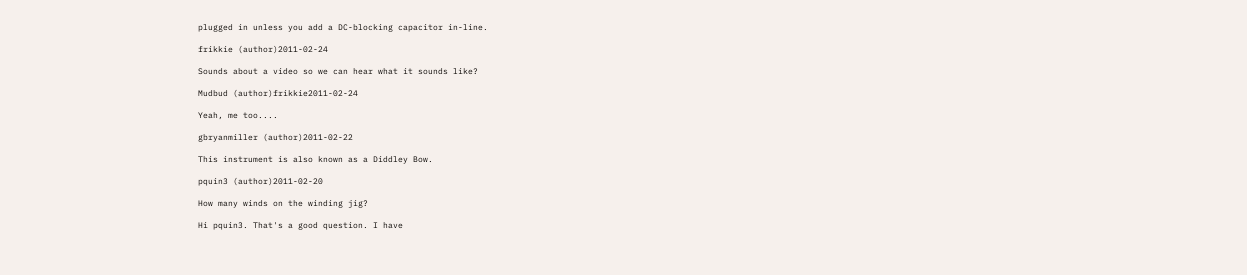plugged in unless you add a DC-blocking capacitor in-line.

frikkie (author)2011-02-24

Sounds about a video so we can hear what it sounds like?

Mudbud (author)frikkie2011-02-24

Yeah, me too....

gbryanmiller (author)2011-02-22

This instrument is also known as a Diddley Bow.

pquin3 (author)2011-02-20

How many winds on the winding jig?

Hi pquin3. That's a good question. I have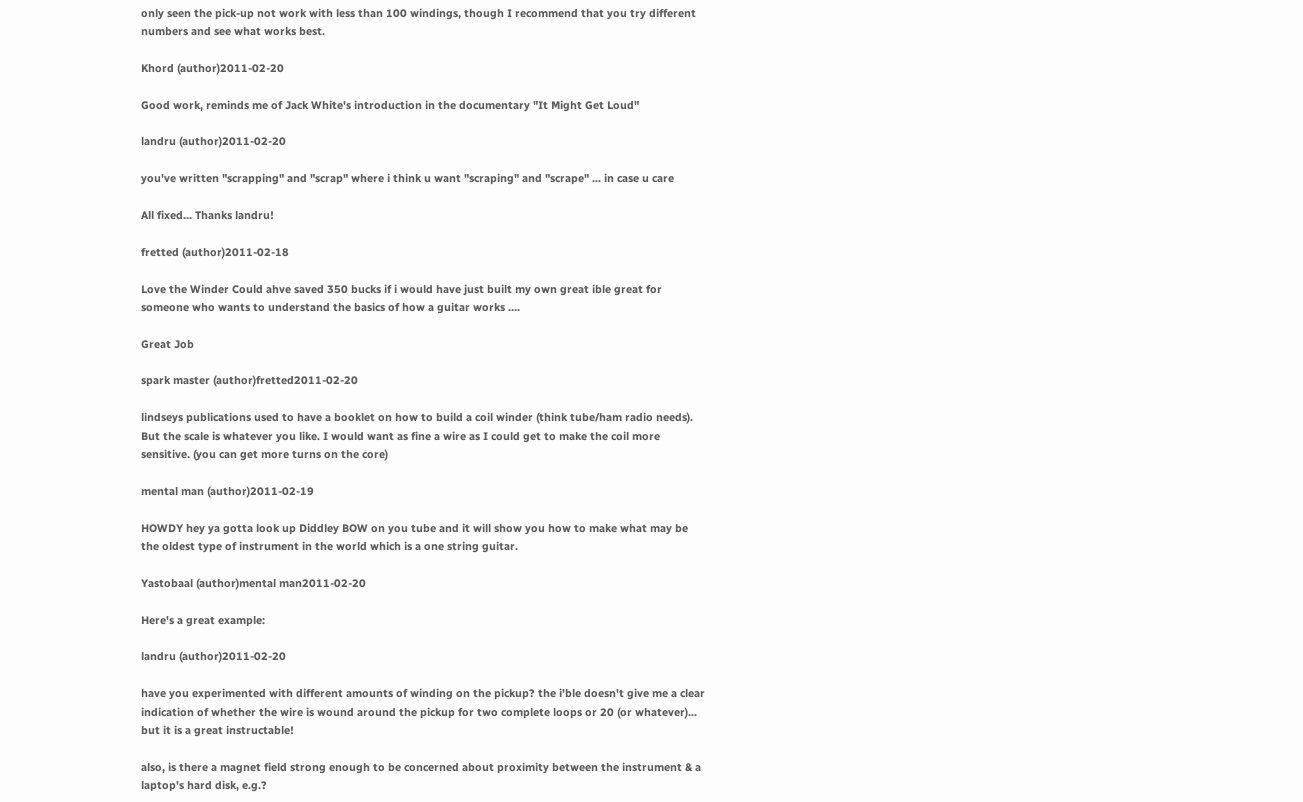only seen the pick-up not work with less than 100 windings, though I recommend that you try different numbers and see what works best.

Khord (author)2011-02-20

Good work, reminds me of Jack White's introduction in the documentary "It Might Get Loud"

landru (author)2011-02-20

you've written "scrapping" and "scrap" where i think u want "scraping" and "scrape" ... in case u care

All fixed... Thanks landru!

fretted (author)2011-02-18

Love the Winder Could ahve saved 350 bucks if i would have just built my own great ible great for someone who wants to understand the basics of how a guitar works ....

Great Job

spark master (author)fretted2011-02-20

lindseys publications used to have a booklet on how to build a coil winder (think tube/ham radio needs). But the scale is whatever you like. I would want as fine a wire as I could get to make the coil more sensitive. (you can get more turns on the core)

mental man (author)2011-02-19

HOWDY hey ya gotta look up Diddley BOW on you tube and it will show you how to make what may be the oldest type of instrument in the world which is a one string guitar.

Yastobaal (author)mental man2011-02-20

Here's a great example:

landru (author)2011-02-20

have you experimented with different amounts of winding on the pickup? the i'ble doesn't give me a clear indication of whether the wire is wound around the pickup for two complete loops or 20 (or whatever)... but it is a great instructable!

also, is there a magnet field strong enough to be concerned about proximity between the instrument & a laptop's hard disk, e.g.?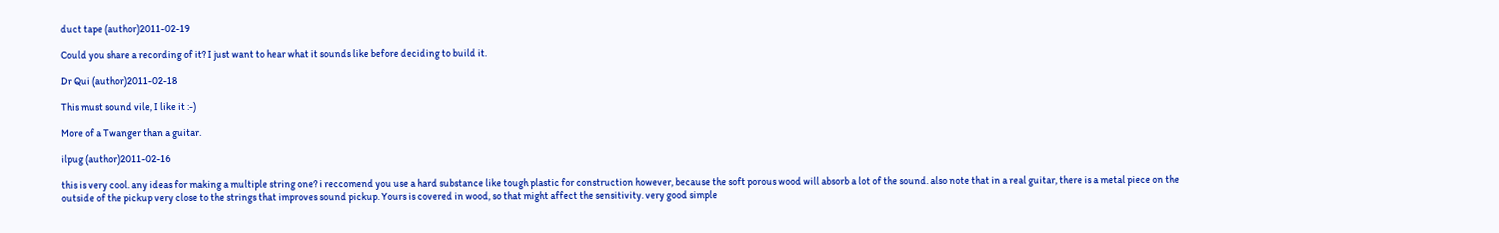duct tape (author)2011-02-19

Could you share a recording of it? I just want to hear what it sounds like before deciding to build it.

Dr Qui (author)2011-02-18

This must sound vile, I like it :-)

More of a Twanger than a guitar.

ilpug (author)2011-02-16

this is very cool. any ideas for making a multiple string one? i reccomend you use a hard substance like tough plastic for construction however, because the soft porous wood will absorb a lot of the sound. also note that in a real guitar, there is a metal piece on the outside of the pickup very close to the strings that improves sound pickup. Yours is covered in wood, so that might affect the sensitivity. very good simple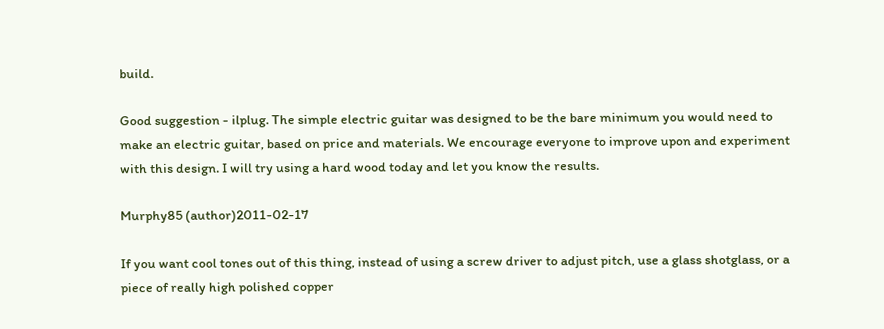build.

Good suggestion - ilplug. The simple electric guitar was designed to be the bare minimum you would need to make an electric guitar, based on price and materials. We encourage everyone to improve upon and experiment with this design. I will try using a hard wood today and let you know the results.

Murphy85 (author)2011-02-17

If you want cool tones out of this thing, instead of using a screw driver to adjust pitch, use a glass shotglass, or a piece of really high polished copper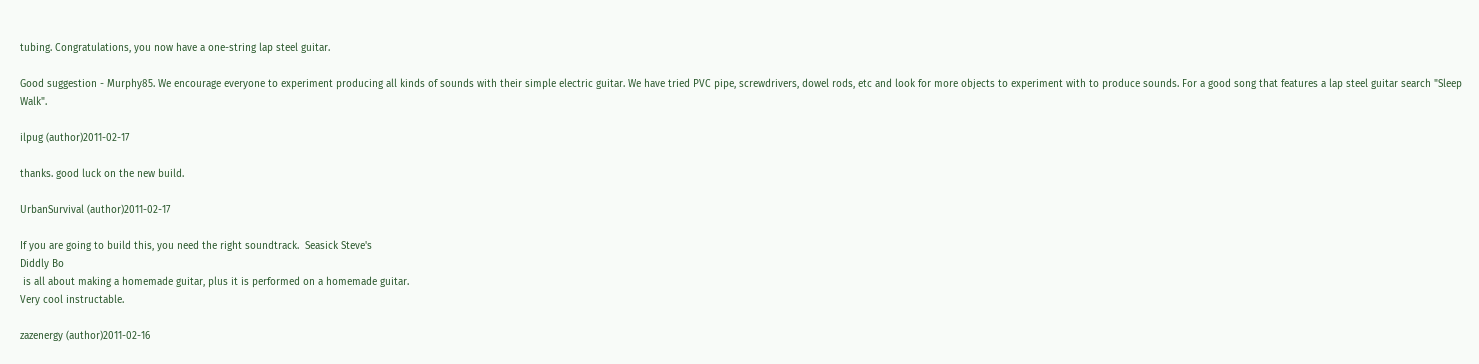tubing. Congratulations, you now have a one-string lap steel guitar.

Good suggestion - Murphy85. We encourage everyone to experiment producing all kinds of sounds with their simple electric guitar. We have tried PVC pipe, screwdrivers, dowel rods, etc and look for more objects to experiment with to produce sounds. For a good song that features a lap steel guitar search "Sleep Walk".

ilpug (author)2011-02-17

thanks. good luck on the new build.

UrbanSurvival (author)2011-02-17

If you are going to build this, you need the right soundtrack.  Seasick Steve's
Diddly Bo
 is all about making a homemade guitar, plus it is performed on a homemade guitar.
Very cool instructable.

zazenergy (author)2011-02-16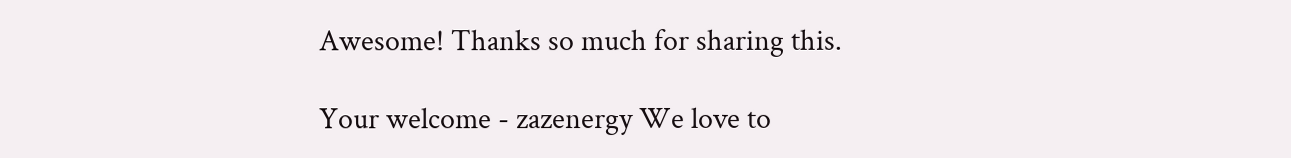Awesome! Thanks so much for sharing this.

Your welcome - zazenergy We love to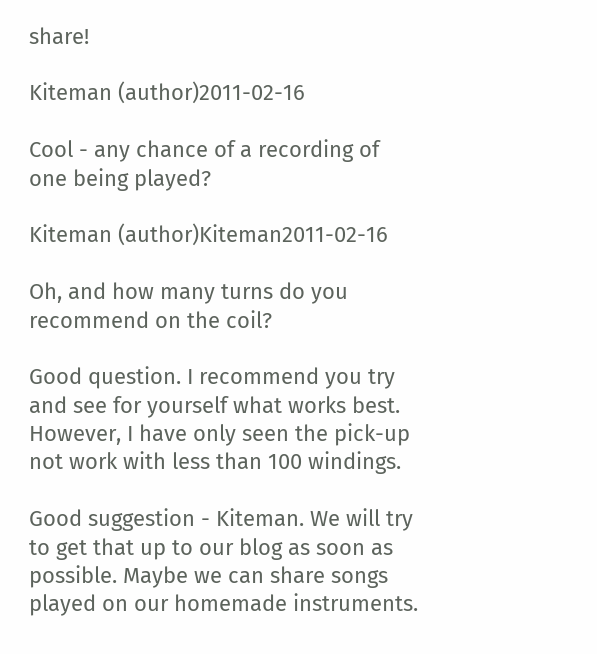share!

Kiteman (author)2011-02-16

Cool - any chance of a recording of one being played?

Kiteman (author)Kiteman2011-02-16

Oh, and how many turns do you recommend on the coil?

Good question. I recommend you try and see for yourself what works best. However, I have only seen the pick-up not work with less than 100 windings.

Good suggestion - Kiteman. We will try to get that up to our blog as soon as possible. Maybe we can share songs played on our homemade instruments.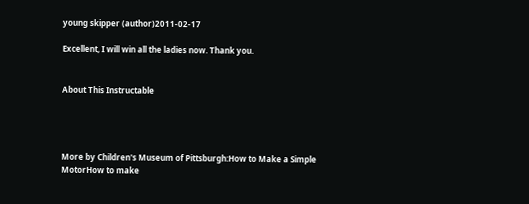young skipper (author)2011-02-17

Excellent, I will win all the ladies now. Thank you.


About This Instructable




More by Children's Museum of Pittsburgh:How to Make a Simple MotorHow to make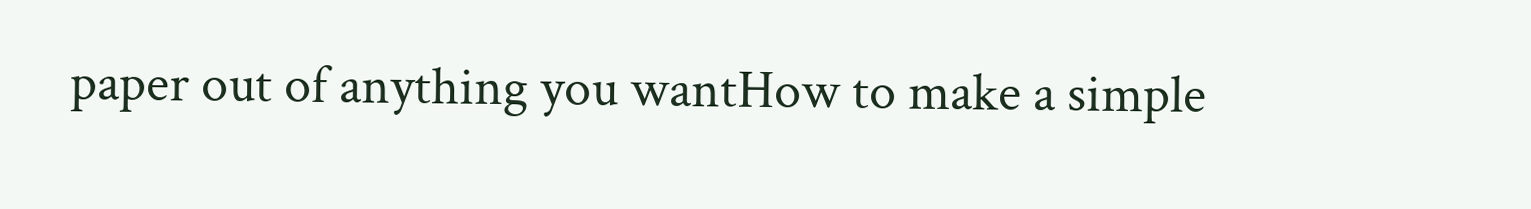paper out of anything you wantHow to make a simple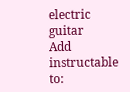electric guitar
Add instructable to: